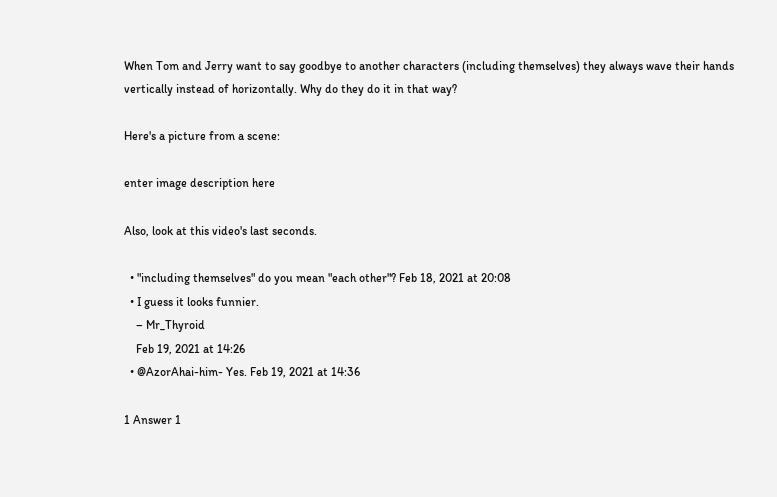When Tom and Jerry want to say goodbye to another characters (including themselves) they always wave their hands vertically instead of horizontally. Why do they do it in that way?

Here's a picture from a scene:

enter image description here

Also, look at this video's last seconds.

  • "including themselves" do you mean "each other"? Feb 18, 2021 at 20:08
  • I guess it looks funnier.
    – Mr_Thyroid
    Feb 19, 2021 at 14:26
  • @AzorAhai-him- Yes. Feb 19, 2021 at 14:36

1 Answer 1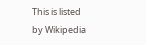This is listed by Wikipedia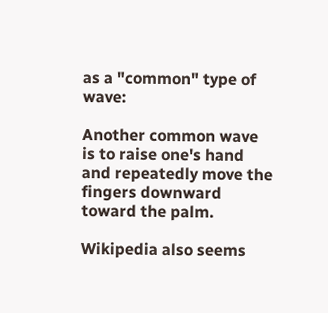as a "common" type of wave:

Another common wave is to raise one's hand and repeatedly move the fingers downward toward the palm.

Wikipedia also seems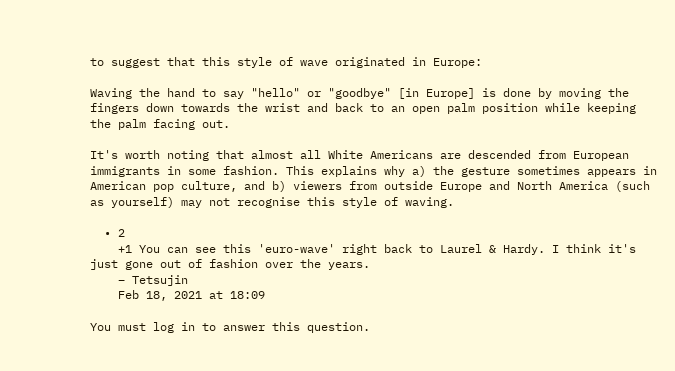to suggest that this style of wave originated in Europe:

Waving the hand to say "hello" or "goodbye" [in Europe] is done by moving the fingers down towards the wrist and back to an open palm position while keeping the palm facing out.

It's worth noting that almost all White Americans are descended from European immigrants in some fashion. This explains why a) the gesture sometimes appears in American pop culture, and b) viewers from outside Europe and North America (such as yourself) may not recognise this style of waving.

  • 2
    +1 You can see this 'euro-wave' right back to Laurel & Hardy. I think it's just gone out of fashion over the years.
    – Tetsujin
    Feb 18, 2021 at 18:09

You must log in to answer this question.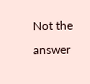Not the answer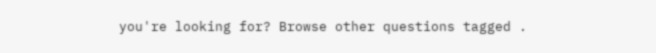you're looking for? Browse other questions tagged .